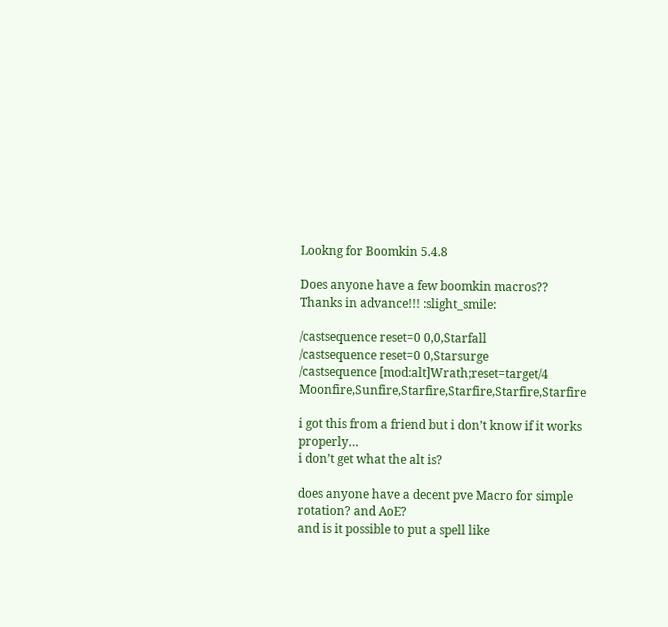Lookng for Boomkin 5.4.8

Does anyone have a few boomkin macros?? Thanks in advance!!! :slight_smile:

/castsequence reset=0 0,0,Starfall
/castsequence reset=0 0,Starsurge
/castsequence [mod:alt]Wrath;reset=target/4 Moonfire,Sunfire,Starfire,Starfire,Starfire,Starfire

i got this from a friend but i don’t know if it works properly…
i don’t get what the alt is?

does anyone have a decent pve Macro for simple rotation? and AoE?
and is it possible to put a spell like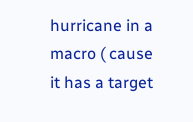hurricane in a macro ( cause it has a target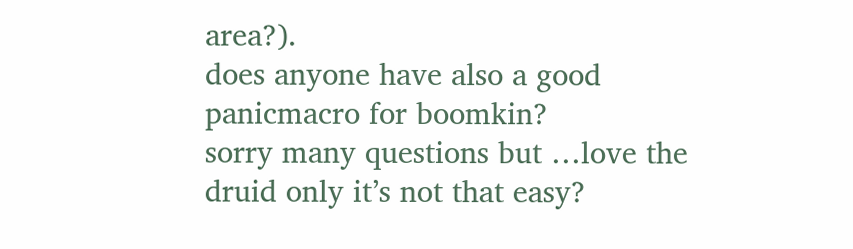area?).
does anyone have also a good panicmacro for boomkin?
sorry many questions but …love the druid only it’s not that easy?